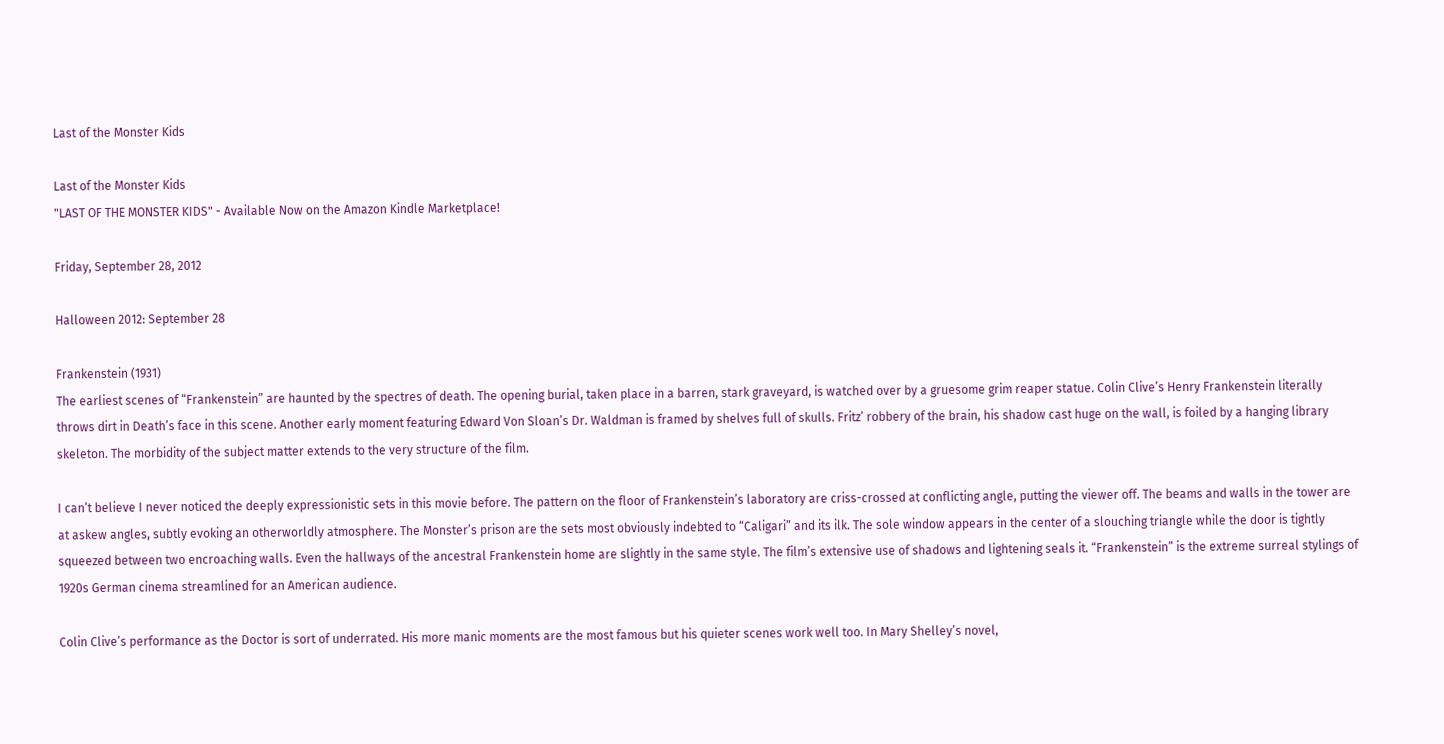Last of the Monster Kids

Last of the Monster Kids
"LAST OF THE MONSTER KIDS" - Available Now on the Amazon Kindle Marketplace!

Friday, September 28, 2012

Halloween 2012: September 28

Frankenstein (1931)
The earliest scenes of “Frankenstein” are haunted by the spectres of death. The opening burial, taken place in a barren, stark graveyard, is watched over by a gruesome grim reaper statue. Colin Clive’s Henry Frankenstein literally throws dirt in Death’s face in this scene. Another early moment featuring Edward Von Sloan’s Dr. Waldman is framed by shelves full of skulls. Fritz’ robbery of the brain, his shadow cast huge on the wall, is foiled by a hanging library skeleton. The morbidity of the subject matter extends to the very structure of the film.

I can’t believe I never noticed the deeply expressionistic sets in this movie before. The pattern on the floor of Frankenstein’s laboratory are criss-crossed at conflicting angle, putting the viewer off. The beams and walls in the tower are at askew angles, subtly evoking an otherworldly atmosphere. The Monster’s prison are the sets most obviously indebted to “Caligari” and its ilk. The sole window appears in the center of a slouching triangle while the door is tightly squeezed between two encroaching walls. Even the hallways of the ancestral Frankenstein home are slightly in the same style. The film’s extensive use of shadows and lightening seals it. “Frankenstein” is the extreme surreal stylings of 1920s German cinema streamlined for an American audience.

Colin Clive’s performance as the Doctor is sort of underrated. His more manic moments are the most famous but his quieter scenes work well too. In Mary Shelley’s novel,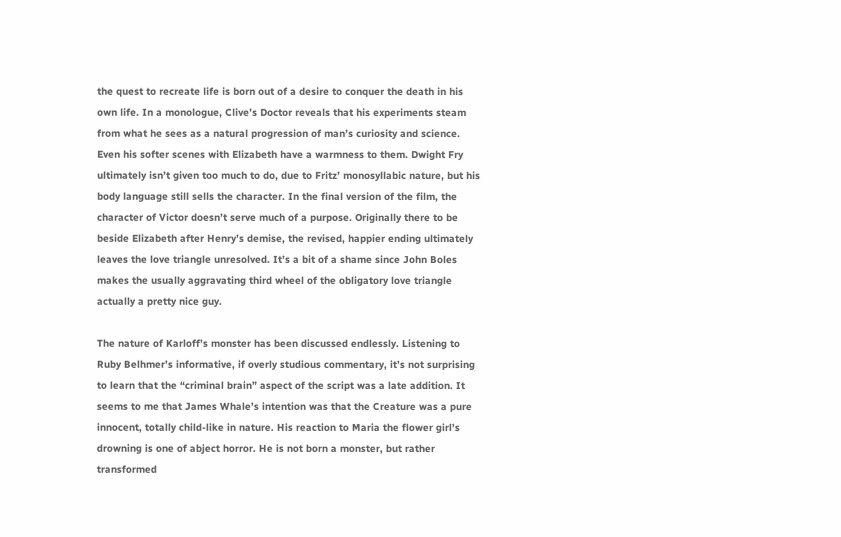the quest to recreate life is born out of a desire to conquer the death in his own life. In a monologue, Clive’s Doctor reveals that his experiments steam from what he sees as a natural progression of man’s curiosity and science. Even his softer scenes with Elizabeth have a warmness to them. Dwight Fry ultimately isn’t given too much to do, due to Fritz’ monosyllabic nature, but his body language still sells the character. In the final version of the film, the character of Victor doesn’t serve much of a purpose. Originally there to be beside Elizabeth after Henry’s demise, the revised, happier ending ultimately leaves the love triangle unresolved. It’s a bit of a shame since John Boles makes the usually aggravating third wheel of the obligatory love triangle actually a pretty nice guy.

The nature of Karloff’s monster has been discussed endlessly. Listening to Ruby Belhmer’s informative, if overly studious commentary, it’s not surprising to learn that the “criminal brain” aspect of the script was a late addition. It seems to me that James Whale’s intention was that the Creature was a pure innocent, totally child-like in nature. His reaction to Maria the flower girl’s drowning is one of abject horror. He is not born a monster, but rather transformed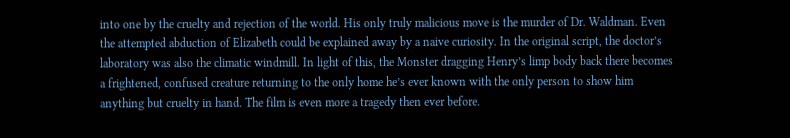into one by the cruelty and rejection of the world. His only truly malicious move is the murder of Dr. Waldman. Even the attempted abduction of Elizabeth could be explained away by a naive curiosity. In the original script, the doctor’s laboratory was also the climatic windmill. In light of this, the Monster dragging Henry’s limp body back there becomes a frightened, confused creature returning to the only home he’s ever known with the only person to show him anything but cruelty in hand. The film is even more a tragedy then ever before.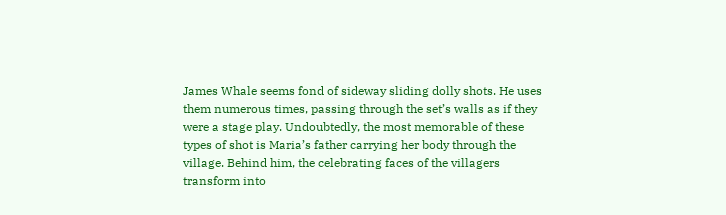James Whale seems fond of sideway sliding dolly shots. He uses them numerous times, passing through the set’s walls as if they were a stage play. Undoubtedly, the most memorable of these types of shot is Maria’s father carrying her body through the village. Behind him, the celebrating faces of the villagers transform into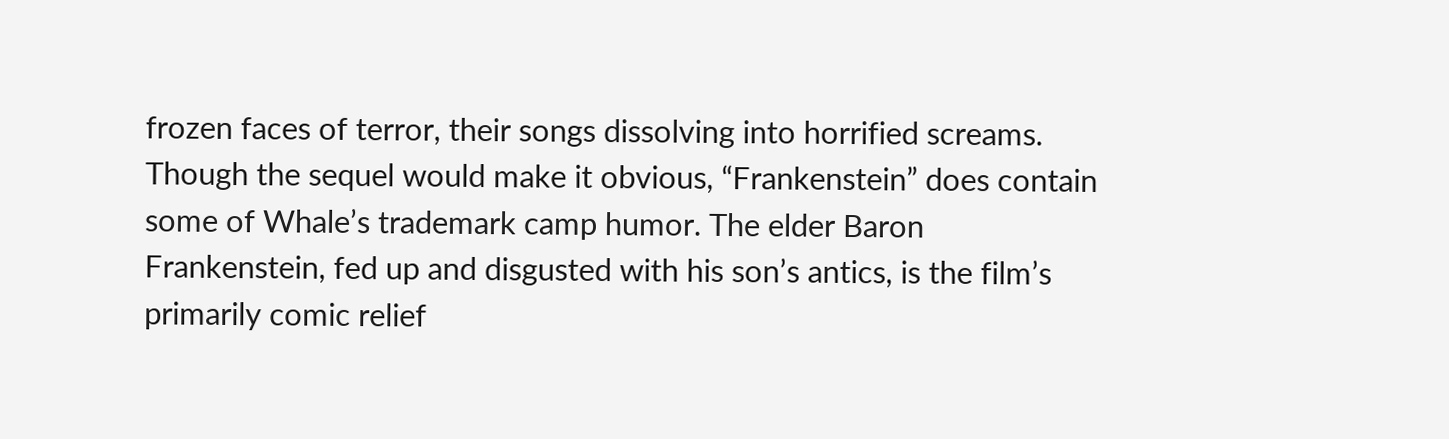frozen faces of terror, their songs dissolving into horrified screams. Though the sequel would make it obvious, “Frankenstein” does contain some of Whale’s trademark camp humor. The elder Baron Frankenstein, fed up and disgusted with his son’s antics, is the film’s primarily comic relief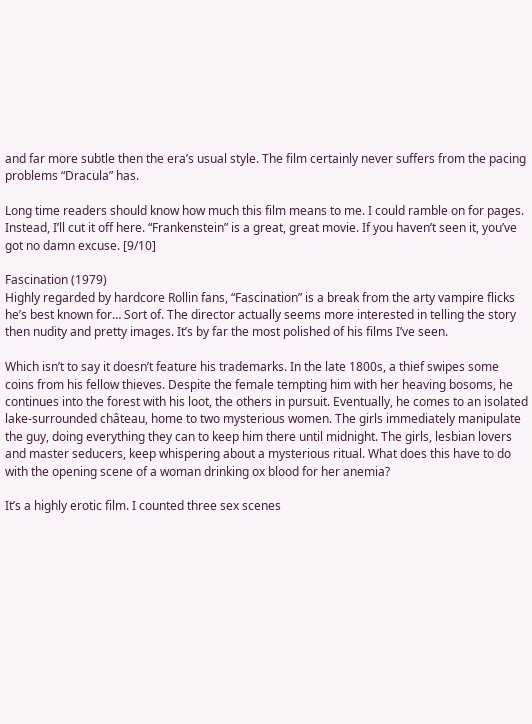and far more subtle then the era’s usual style. The film certainly never suffers from the pacing problems “Dracula” has.

Long time readers should know how much this film means to me. I could ramble on for pages. Instead, I’ll cut it off here. “Frankenstein” is a great, great movie. If you haven’t seen it, you’ve got no damn excuse. [9/10]

Fascination (1979)
Highly regarded by hardcore Rollin fans, “Fascination” is a break from the arty vampire flicks he’s best known for… Sort of. The director actually seems more interested in telling the story then nudity and pretty images. It’s by far the most polished of his films I’ve seen.

Which isn’t to say it doesn’t feature his trademarks. In the late 1800s, a thief swipes some coins from his fellow thieves. Despite the female tempting him with her heaving bosoms, he continues into the forest with his loot, the others in pursuit. Eventually, he comes to an isolated lake-surrounded château, home to two mysterious women. The girls immediately manipulate the guy, doing everything they can to keep him there until midnight. The girls, lesbian lovers and master seducers, keep whispering about a mysterious ritual. What does this have to do with the opening scene of a woman drinking ox blood for her anemia?

It’s a highly erotic film. I counted three sex scenes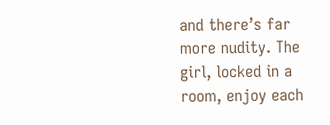and there’s far more nudity. The girl, locked in a room, enjoy each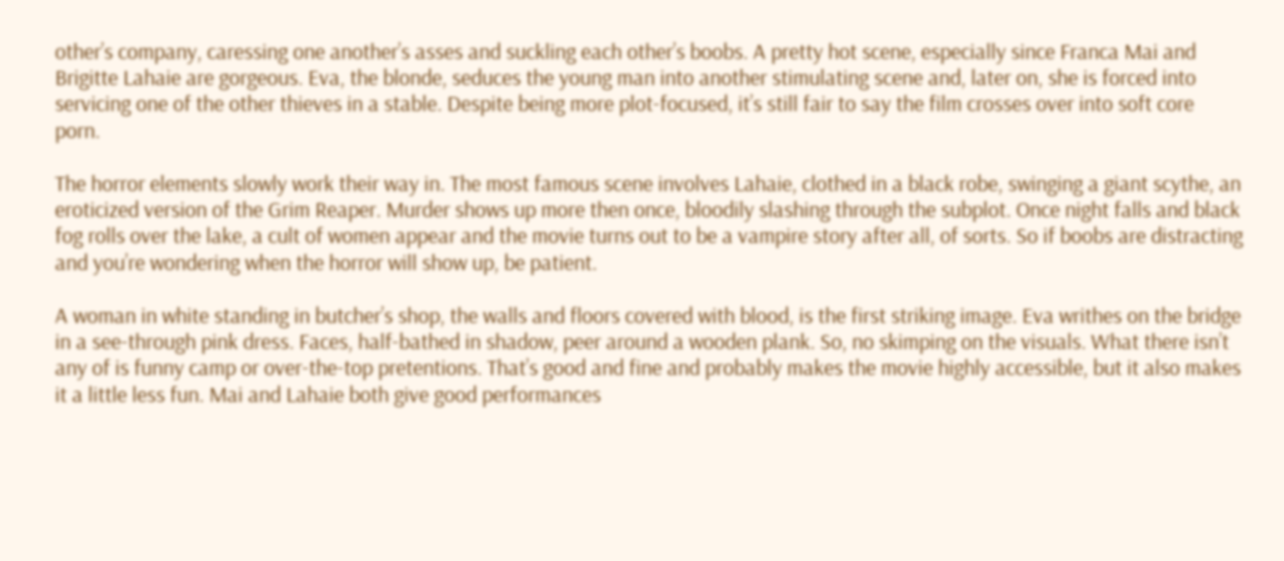other’s company, caressing one another’s asses and suckling each other’s boobs. A pretty hot scene, especially since Franca Mai and Brigitte Lahaie are gorgeous. Eva, the blonde, seduces the young man into another stimulating scene and, later on, she is forced into servicing one of the other thieves in a stable. Despite being more plot-focused, it’s still fair to say the film crosses over into soft core porn.

The horror elements slowly work their way in. The most famous scene involves Lahaie, clothed in a black robe, swinging a giant scythe, an eroticized version of the Grim Reaper. Murder shows up more then once, bloodily slashing through the subplot. Once night falls and black fog rolls over the lake, a cult of women appear and the movie turns out to be a vampire story after all, of sorts. So if boobs are distracting and you’re wondering when the horror will show up, be patient.

A woman in white standing in butcher’s shop, the walls and floors covered with blood, is the first striking image. Eva writhes on the bridge in a see-through pink dress. Faces, half-bathed in shadow, peer around a wooden plank. So, no skimping on the visuals. What there isn’t any of is funny camp or over-the-top pretentions. That’s good and fine and probably makes the movie highly accessible, but it also makes it a little less fun. Mai and Lahaie both give good performances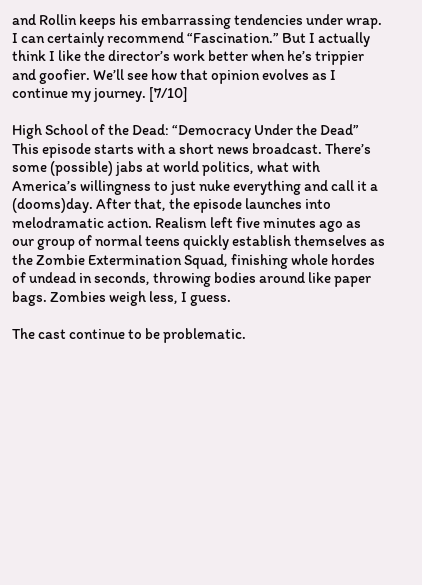and Rollin keeps his embarrassing tendencies under wrap. I can certainly recommend “Fascination.” But I actually think I like the director’s work better when he’s trippier and goofier. We’ll see how that opinion evolves as I continue my journey. [7/10]

High School of the Dead: “Democracy Under the Dead”
This episode starts with a short news broadcast. There’s some (possible) jabs at world politics, what with America’s willingness to just nuke everything and call it a (dooms)day. After that, the episode launches into melodramatic action. Realism left five minutes ago as our group of normal teens quickly establish themselves as the Zombie Extermination Squad, finishing whole hordes of undead in seconds, throwing bodies around like paper bags. Zombies weigh less, I guess.

The cast continue to be problematic.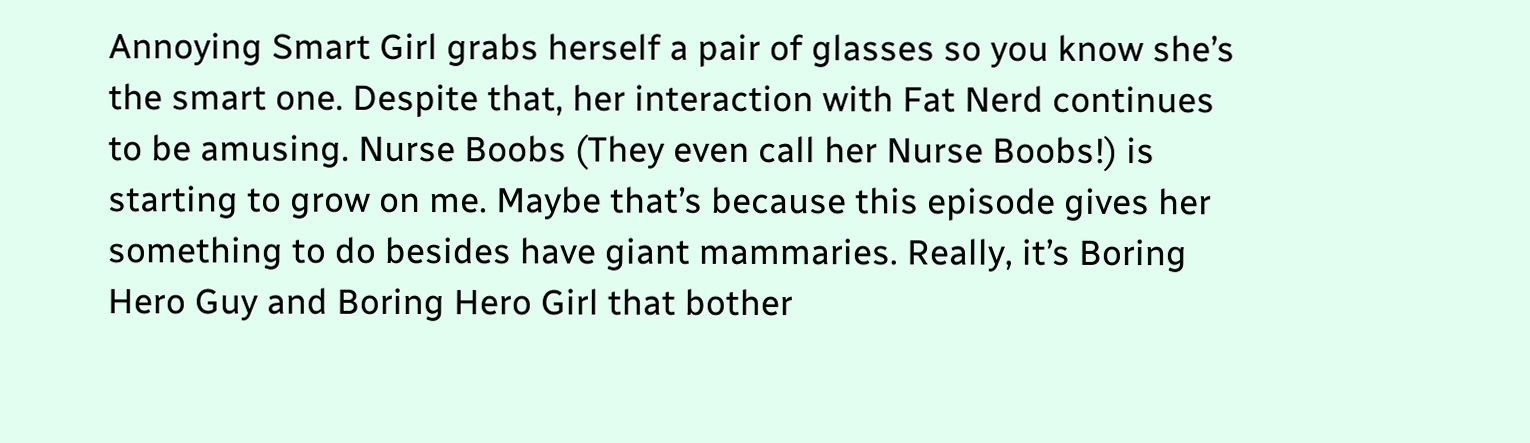Annoying Smart Girl grabs herself a pair of glasses so you know she’s the smart one. Despite that, her interaction with Fat Nerd continues to be amusing. Nurse Boobs (They even call her Nurse Boobs!) is starting to grow on me. Maybe that’s because this episode gives her something to do besides have giant mammaries. Really, it’s Boring Hero Guy and Boring Hero Girl that bother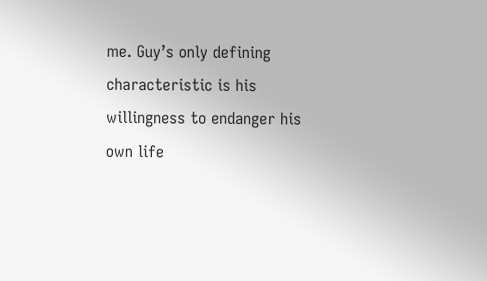me. Guy’s only defining characteristic is his willingness to endanger his own life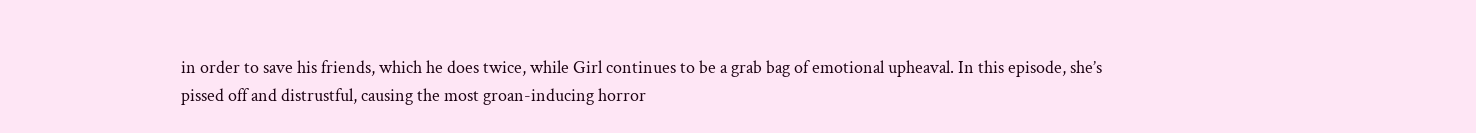in order to save his friends, which he does twice, while Girl continues to be a grab bag of emotional upheaval. In this episode, she’s pissed off and distrustful, causing the most groan-inducing horror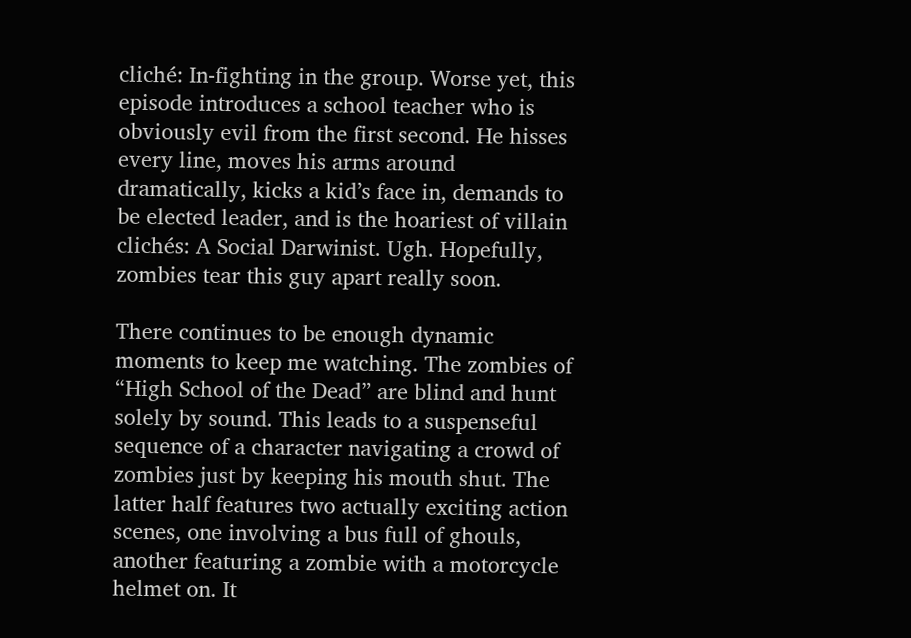cliché: In-fighting in the group. Worse yet, this episode introduces a school teacher who is obviously evil from the first second. He hisses every line, moves his arms around dramatically, kicks a kid’s face in, demands to be elected leader, and is the hoariest of villain clichés: A Social Darwinist. Ugh. Hopefully, zombies tear this guy apart really soon.

There continues to be enough dynamic moments to keep me watching. The zombies of “High School of the Dead” are blind and hunt solely by sound. This leads to a suspenseful sequence of a character navigating a crowd of zombies just by keeping his mouth shut. The latter half features two actually exciting action scenes, one involving a bus full of ghouls, another featuring a zombie with a motorcycle helmet on. It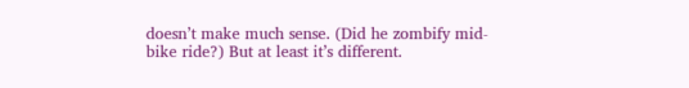doesn’t make much sense. (Did he zombify mid-bike ride?) But at least it’s different.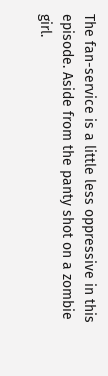The fan-service is a little less oppressive in this episode. Aside from the panty shot on a zombie girl.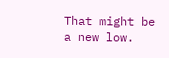That might be a new low.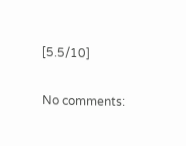[5.5/10]

No comments: